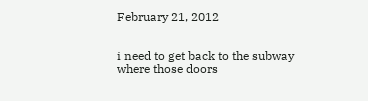February 21, 2012


i need to get back to the subway
where those doors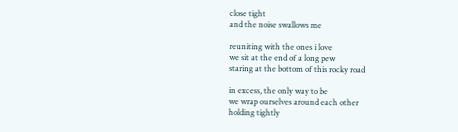close tight
and the noise swallows me

reuniting with the ones i love
we sit at the end of a long pew
staring at the bottom of this rocky road

in excess, the only way to be
we wrap ourselves around each other
holding tightly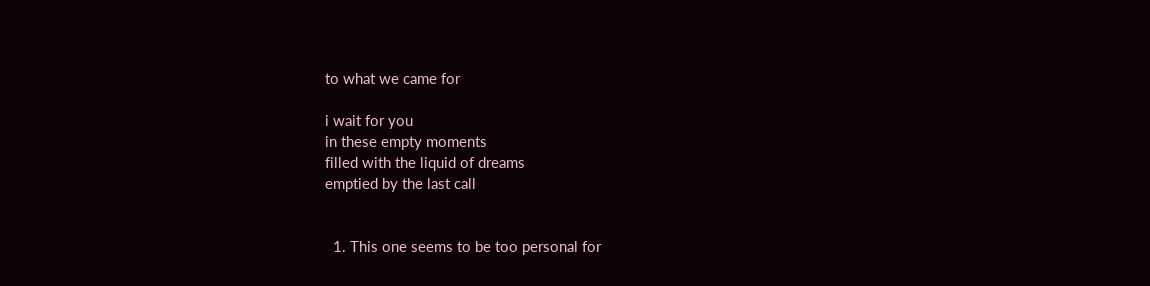to what we came for

i wait for you
in these empty moments
filled with the liquid of dreams
emptied by the last call


  1. This one seems to be too personal for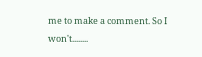me to make a comment. So I won't........